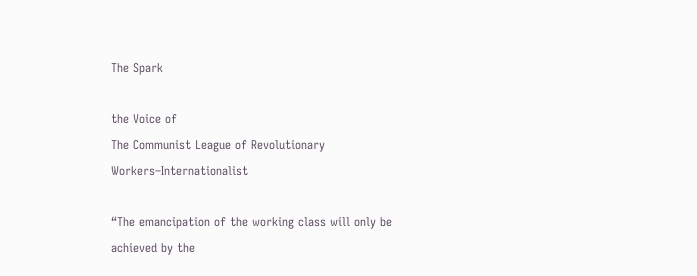The Spark

the Voice of
The Communist League of Revolutionary Workers–Internationalist

“The emancipation of the working class will only be achieved by the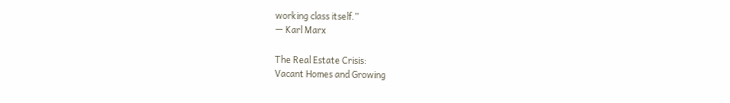working class itself.”
— Karl Marx

The Real Estate Crisis:
Vacant Homes and Growing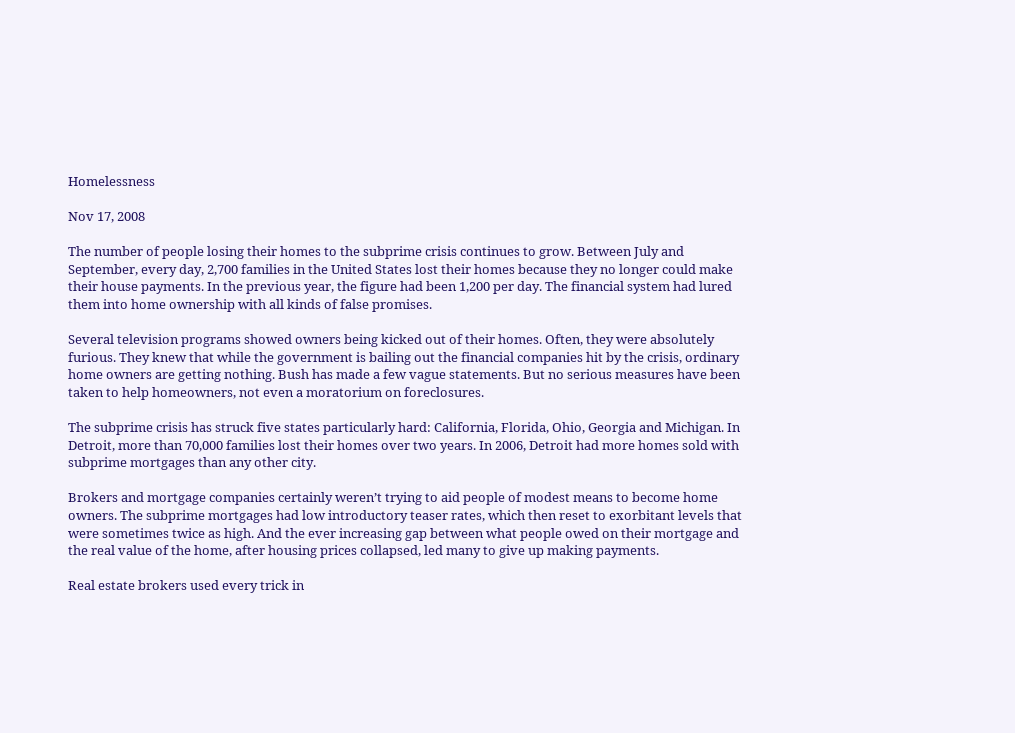Homelessness

Nov 17, 2008

The number of people losing their homes to the subprime crisis continues to grow. Between July and September, every day, 2,700 families in the United States lost their homes because they no longer could make their house payments. In the previous year, the figure had been 1,200 per day. The financial system had lured them into home ownership with all kinds of false promises.

Several television programs showed owners being kicked out of their homes. Often, they were absolutely furious. They knew that while the government is bailing out the financial companies hit by the crisis, ordinary home owners are getting nothing. Bush has made a few vague statements. But no serious measures have been taken to help homeowners, not even a moratorium on foreclosures.

The subprime crisis has struck five states particularly hard: California, Florida, Ohio, Georgia and Michigan. In Detroit, more than 70,000 families lost their homes over two years. In 2006, Detroit had more homes sold with subprime mortgages than any other city.

Brokers and mortgage companies certainly weren’t trying to aid people of modest means to become home owners. The subprime mortgages had low introductory teaser rates, which then reset to exorbitant levels that were sometimes twice as high. And the ever increasing gap between what people owed on their mortgage and the real value of the home, after housing prices collapsed, led many to give up making payments.

Real estate brokers used every trick in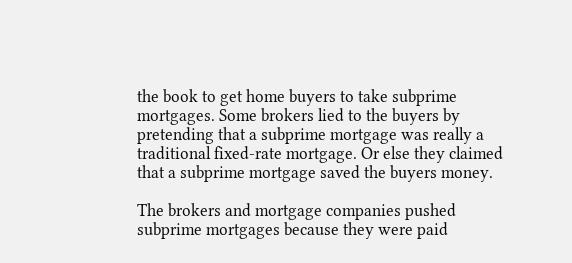the book to get home buyers to take subprime mortgages. Some brokers lied to the buyers by pretending that a subprime mortgage was really a traditional fixed-rate mortgage. Or else they claimed that a subprime mortgage saved the buyers money.

The brokers and mortgage companies pushed subprime mortgages because they were paid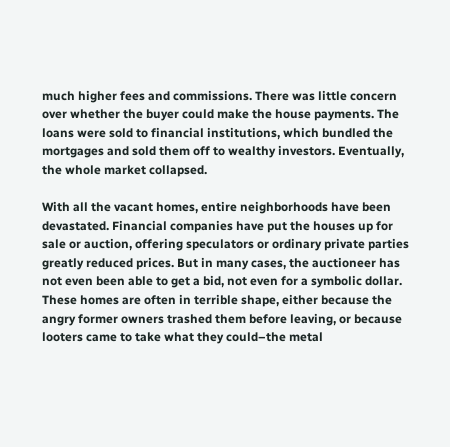much higher fees and commissions. There was little concern over whether the buyer could make the house payments. The loans were sold to financial institutions, which bundled the mortgages and sold them off to wealthy investors. Eventually, the whole market collapsed.

With all the vacant homes, entire neighborhoods have been devastated. Financial companies have put the houses up for sale or auction, offering speculators or ordinary private parties greatly reduced prices. But in many cases, the auctioneer has not even been able to get a bid, not even for a symbolic dollar. These homes are often in terrible shape, either because the angry former owners trashed them before leaving, or because looters came to take what they could–the metal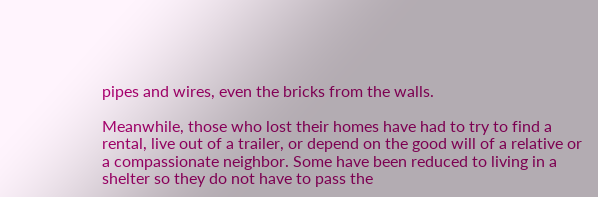pipes and wires, even the bricks from the walls.

Meanwhile, those who lost their homes have had to try to find a rental, live out of a trailer, or depend on the good will of a relative or a compassionate neighbor. Some have been reduced to living in a shelter so they do not have to pass the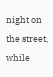night on the street, while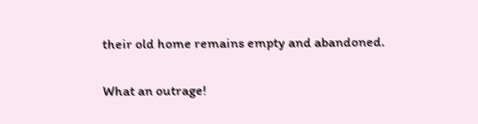their old home remains empty and abandoned.

What an outrage!